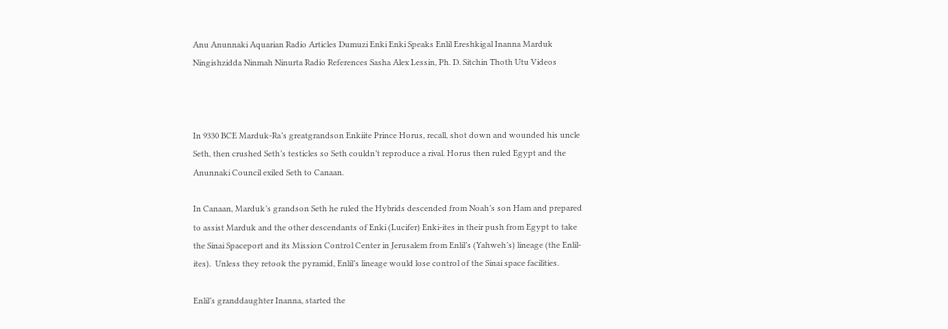Anu Anunnaki Aquarian Radio Articles Dumuzi Enki Enki Speaks Enlil Ereshkigal Inanna Marduk Ningishzidda Ninmah Ninurta Radio References Sasha Alex Lessin, Ph. D. Sitchin Thoth Utu Videos



In 9330 BCE Marduk-Ra’s greatgrandson Enkiite Prince Horus, recall, shot down and wounded his uncle Seth, then crushed Seth’s testicles so Seth couldn’t reproduce a rival. Horus then ruled Egypt and the Anunnaki Council exiled Seth to Canaan.

In Canaan, Marduk’s grandson Seth he ruled the Hybrids descended from Noah’s son Ham and prepared to assist Marduk and the other descendants of Enki (Lucifer) Enki-ites in their push from Egypt to take the Sinai Spaceport and its Mission Control Center in Jerusalem from Enlil’s (Yahweh’s) lineage (the Enlil-ites).  Unless they retook the pyramid, Enlil’s lineage would lose control of the Sinai space facilities.

Enlil’s granddaughter Inanna, started the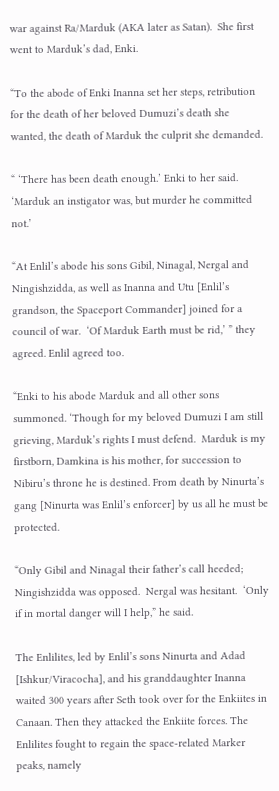war against Ra/Marduk (AKA later as Satan).  She first went to Marduk’s dad, Enki.

“To the abode of Enki Inanna set her steps, retribution for the death of her beloved Dumuzi’s death she wanted, the death of Marduk the culprit she demanded.

“ ‘There has been death enough.’ Enki to her said.  ‘Marduk an instigator was, but murder he committed not.’

“At Enlil’s abode his sons Gibil, Ninagal, Nergal and Ningishzidda, as well as Inanna and Utu [Enlil’s grandson, the Spaceport Commander] joined for a council of war.  ‘Of Marduk Earth must be rid,’ ” they agreed. Enlil agreed too.

“Enki to his abode Marduk and all other sons summoned. ‘Though for my beloved Dumuzi I am still grieving, Marduk’s rights I must defend.  Marduk is my firstborn, Damkina is his mother, for succession to Nibiru’s throne he is destined. From death by Ninurta’s gang [Ninurta was Enlil’s enforcer] by us all he must be protected.

“Only Gibil and Ninagal their father’s call heeded; Ningishzidda was opposed.  Nergal was hesitant.  ‘Only if in mortal danger will I help,” he said.

The Enlilites, led by Enlil’s sons Ninurta and Adad [Ishkur/Viracocha], and his granddaughter Inanna waited 300 years after Seth took over for the Enkiites in Canaan. Then they attacked the Enkiite forces. The Enlilites fought to regain the space-related Marker peaks, namely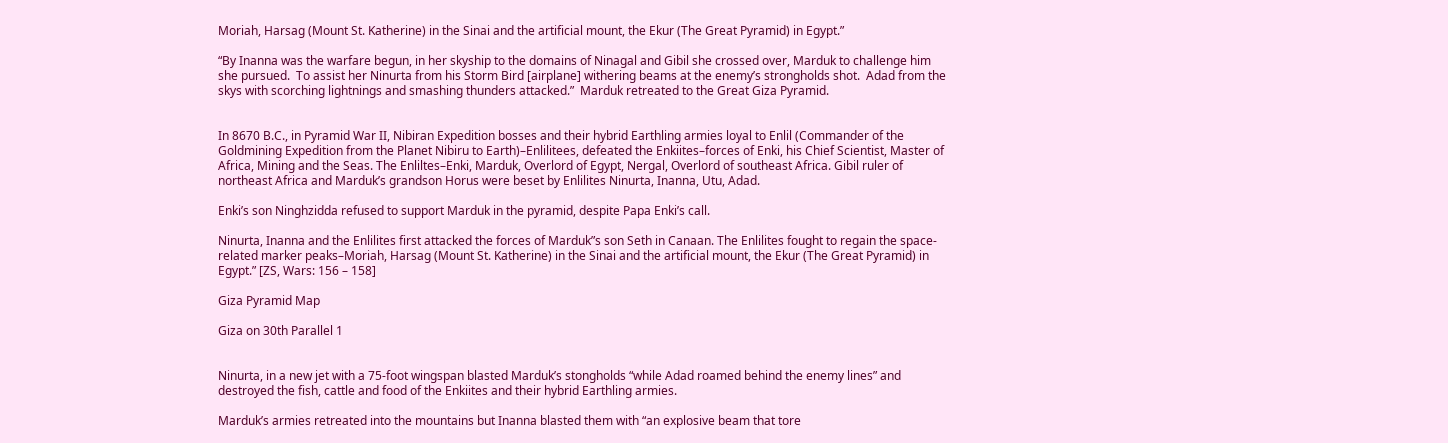Moriah, Harsag (Mount St. Katherine) in the Sinai and the artificial mount, the Ekur (The Great Pyramid) in Egypt.”

“By Inanna was the warfare begun, in her skyship to the domains of Ninagal and Gibil she crossed over, Marduk to challenge him she pursued.  To assist her Ninurta from his Storm Bird [airplane] withering beams at the enemy’s strongholds shot.  Adad from the skys with scorching lightnings and smashing thunders attacked.”  Marduk retreated to the Great Giza Pyramid.


In 8670 B.C., in Pyramid War II, Nibiran Expedition bosses and their hybrid Earthling armies loyal to Enlil (Commander of the Goldmining Expedition from the Planet Nibiru to Earth)–Enlilitees, defeated the Enkiites–forces of Enki, his Chief Scientist, Master of Africa, Mining and the Seas. The Enliltes–Enki, Marduk, Overlord of Egypt, Nergal, Overlord of southeast Africa. Gibil ruler of northeast Africa and Marduk’s grandson Horus were beset by Enlilites Ninurta, Inanna, Utu, Adad.

Enki’s son Ninghzidda refused to support Marduk in the pyramid, despite Papa Enki’s call.

Ninurta, Inanna and the Enlilites first attacked the forces of Marduk”s son Seth in Canaan. The Enlilites fought to regain the space-related marker peaks–Moriah, Harsag (Mount St. Katherine) in the Sinai and the artificial mount, the Ekur (The Great Pyramid) in Egypt.” [ZS, Wars: 156 – 158]

Giza Pyramid Map

Giza on 30th Parallel 1


Ninurta, in a new jet with a 75-foot wingspan blasted Marduk’s stongholds “while Adad roamed behind the enemy lines” and destroyed the fish, cattle and food of the Enkiites and their hybrid Earthling armies.

Marduk’s armies retreated into the mountains but Inanna blasted them with “an explosive beam that tore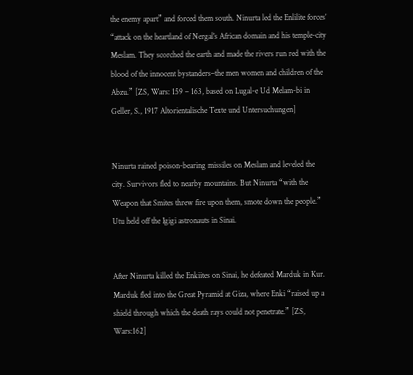the enemy apart” and forced them south. Ninurta led the Enlilite forces’ “attack on the heartland of Nergal’s African domain and his temple-city Meslam. They scorched the earth and made the rivers run red with the blood of the innocent bystanders–the men women and children of the Abzu.” [ZS, Wars: 159 – 163, based on Lugal-e Ud Melam-bi in Geller, S., 1917 Altorientalische Texte und Untersuchungen]


Ninurta rained poison-bearing missiles on Meslam and leveled the city. Survivors fled to nearby mountains. But Ninurta “with the Weapon that Smites threw fire upon them, smote down the people.” Utu held off the Igigi astronauts in Sinai.


After Ninurta killed the Enkiites on Sinai, he defeated Marduk in Kur. Marduk fled into the Great Pyramid at Giza, where Enki “raised up a shield through which the death rays could not penetrate.” [ZS, Wars:162]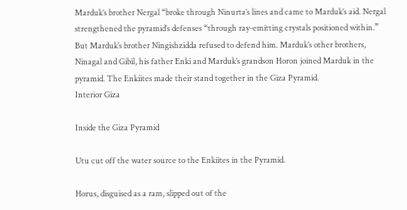Marduk’s brother Nergal “broke through Ninurta’s lines and came to Marduk’s aid. Nergal strengthened the pyramid’s defenses “through ray-emitting crystals positioned within.” But Marduk’s brother Ningishzidda refused to defend him. Marduk’s other brothers, Ninagal and Gibil, his father Enki and Marduk’s grandson Horon joined Marduk in the pyramid. The Enkiites made their stand together in the Giza Pyramid.
Interior Giza

Inside the Giza Pyramid

Utu cut off the water source to the Enkiites in the Pyramid.

Horus, disguised as a ram, slipped out of the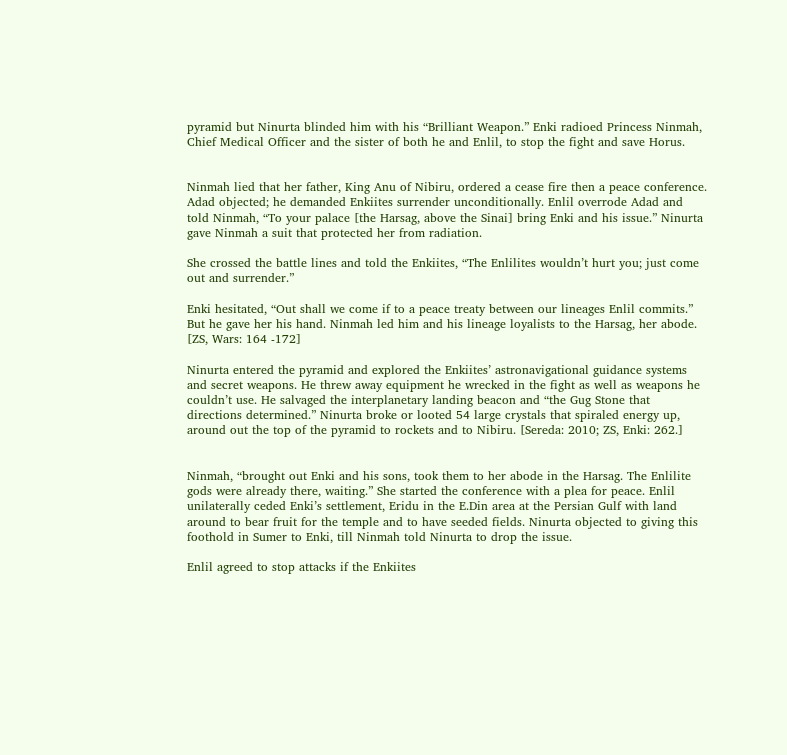pyramid but Ninurta blinded him with his “Brilliant Weapon.” Enki radioed Princess Ninmah, Chief Medical Officer and the sister of both he and Enlil, to stop the fight and save Horus.


Ninmah lied that her father, King Anu of Nibiru, ordered a cease fire then a peace conference. Adad objected; he demanded Enkiites surrender unconditionally. Enlil overrode Adad and told Ninmah, “To your palace [the Harsag, above the Sinai] bring Enki and his issue.” Ninurta gave Ninmah a suit that protected her from radiation.

She crossed the battle lines and told the Enkiites, “The Enlilites wouldn’t hurt you; just come out and surrender.”

Enki hesitated, “Out shall we come if to a peace treaty between our lineages Enlil commits.” But he gave her his hand. Ninmah led him and his lineage loyalists to the Harsag, her abode. [ZS, Wars: 164 -172]

Ninurta entered the pyramid and explored the Enkiites’ astronavigational guidance systems and secret weapons. He threw away equipment he wrecked in the fight as well as weapons he couldn’t use. He salvaged the interplanetary landing beacon and “the Gug Stone that directions determined.” Ninurta broke or looted 54 large crystals that spiraled energy up, around out the top of the pyramid to rockets and to Nibiru. [Sereda: 2010; ZS, Enki: 262.]


Ninmah, “brought out Enki and his sons, took them to her abode in the Harsag. The Enlilite gods were already there, waiting.” She started the conference with a plea for peace. Enlil unilaterally ceded Enki’s settlement, Eridu in the E.Din area at the Persian Gulf with land around to bear fruit for the temple and to have seeded fields. Ninurta objected to giving this foothold in Sumer to Enki, till Ninmah told Ninurta to drop the issue.

Enlil agreed to stop attacks if the Enkiites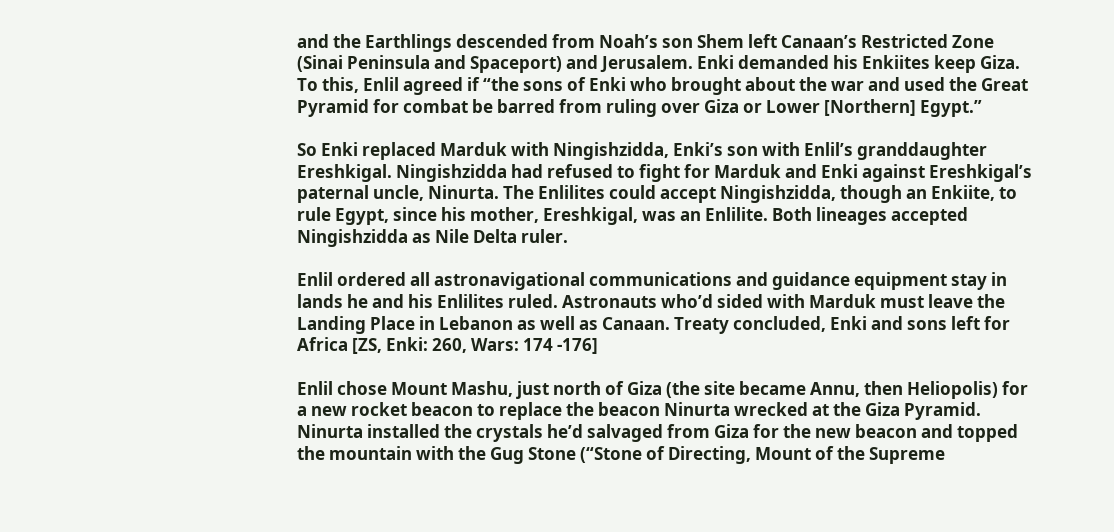and the Earthlings descended from Noah’s son Shem left Canaan’s Restricted Zone (Sinai Peninsula and Spaceport) and Jerusalem. Enki demanded his Enkiites keep Giza. To this, Enlil agreed if “the sons of Enki who brought about the war and used the Great Pyramid for combat be barred from ruling over Giza or Lower [Northern] Egypt.”

So Enki replaced Marduk with Ningishzidda, Enki’s son with Enlil’s granddaughter Ereshkigal. Ningishzidda had refused to fight for Marduk and Enki against Ereshkigal’s paternal uncle, Ninurta. The Enlilites could accept Ningishzidda, though an Enkiite, to rule Egypt, since his mother, Ereshkigal, was an Enlilite. Both lineages accepted Ningishzidda as Nile Delta ruler.

Enlil ordered all astronavigational communications and guidance equipment stay in lands he and his Enlilites ruled. Astronauts who’d sided with Marduk must leave the Landing Place in Lebanon as well as Canaan. Treaty concluded, Enki and sons left for Africa [ZS, Enki: 260, Wars: 174 -176]

Enlil chose Mount Mashu, just north of Giza (the site became Annu, then Heliopolis) for a new rocket beacon to replace the beacon Ninurta wrecked at the Giza Pyramid. Ninurta installed the crystals he’d salvaged from Giza for the new beacon and topped the mountain with the Gug Stone (“Stone of Directing, Mount of the Supreme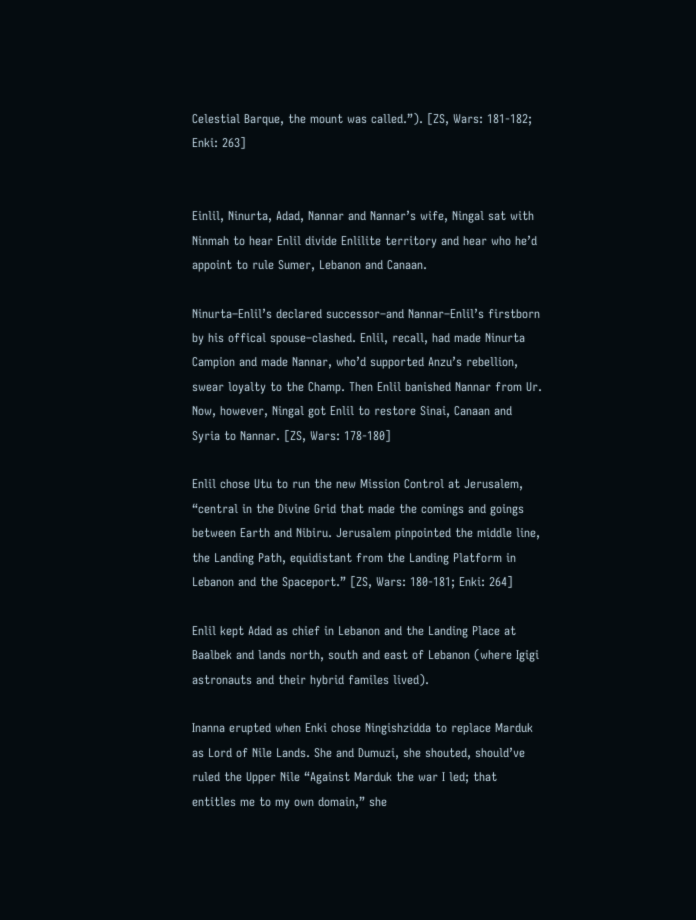Celestial Barque, the mount was called.”). [ZS, Wars: 181-182; Enki: 263]


Einlil, Ninurta, Adad, Nannar and Nannar’s wife, Ningal sat with Ninmah to hear Enlil divide Enlilite territory and hear who he’d appoint to rule Sumer, Lebanon and Canaan.

Ninurta–Enlil’s declared successor–and Nannar–Enlil’s firstborn by his offical spouse–clashed. Enlil, recall, had made Ninurta Campion and made Nannar, who’d supported Anzu’s rebellion, swear loyalty to the Champ. Then Enlil banished Nannar from Ur. Now, however, Ningal got Enlil to restore Sinai, Canaan and Syria to Nannar. [ZS, Wars: 178-180]

Enlil chose Utu to run the new Mission Control at Jerusalem, “central in the Divine Grid that made the comings and goings between Earth and Nibiru. Jerusalem pinpointed the middle line, the Landing Path, equidistant from the Landing Platform in Lebanon and the Spaceport.” [ZS, Wars: 180-181; Enki: 264]

Enlil kept Adad as chief in Lebanon and the Landing Place at Baalbek and lands north, south and east of Lebanon (where Igigi astronauts and their hybrid familes lived).

Inanna erupted when Enki chose Ningishzidda to replace Marduk as Lord of Nile Lands. She and Dumuzi, she shouted, should’ve ruled the Upper Nile “Against Marduk the war I led; that entitles me to my own domain,” she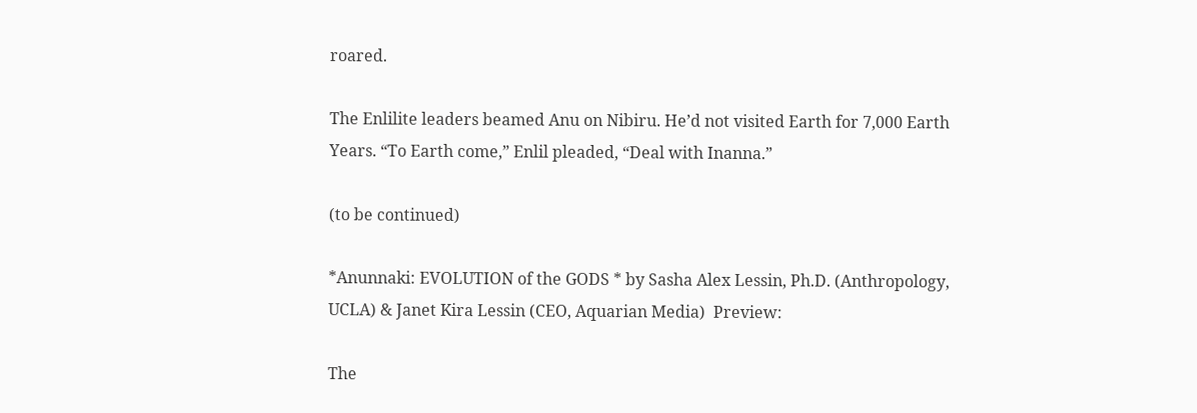roared.

The Enlilite leaders beamed Anu on Nibiru. He’d not visited Earth for 7,000 Earth Years. “To Earth come,” Enlil pleaded, “Deal with Inanna.”

(to be continued)

*Anunnaki: EVOLUTION of the GODS * by Sasha Alex Lessin, Ph.D. (Anthropology, UCLA) & Janet Kira Lessin (CEO, Aquarian Media)  Preview:

The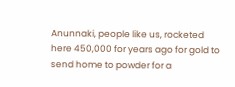Anunnaki, people like us, rocketed here 450,000 for years ago for gold to send home to powder for a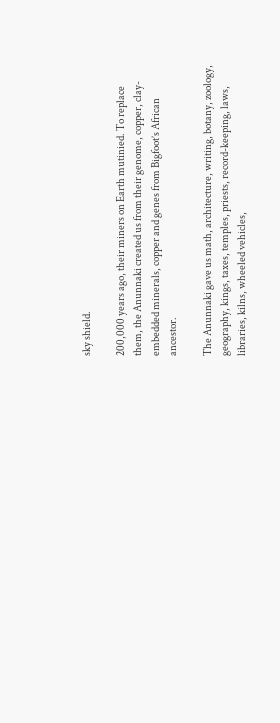sky shield.

200,000 years ago, their miners on Earth mutinied. To replace them, the Anunnaki created us from their genome, copper, clay-embedded minerals, copper and genes from Bigfoot’s African ancestor.

The Anunnaki gave us math, architecture, writing, botany, zoology, geography, kings, taxes, temples, priests, record-keeping, laws, libraries, kilns, wheeled vehicles,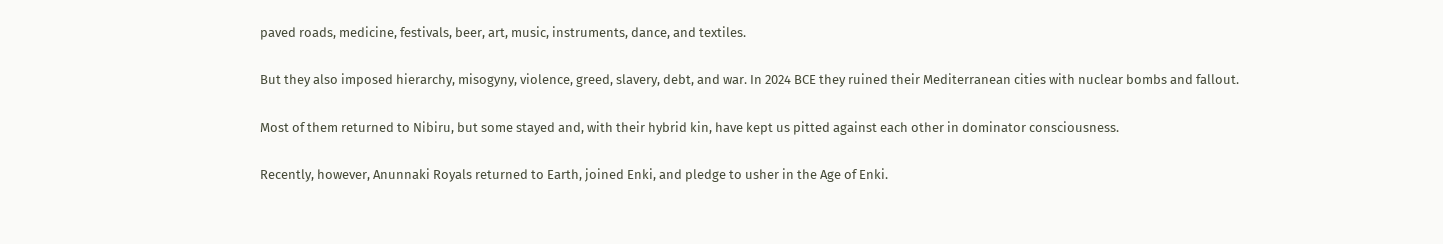paved roads, medicine, festivals, beer, art, music, instruments, dance, and textiles.

But they also imposed hierarchy, misogyny, violence, greed, slavery, debt, and war. In 2024 BCE they ruined their Mediterranean cities with nuclear bombs and fallout.

Most of them returned to Nibiru, but some stayed and, with their hybrid kin, have kept us pitted against each other in dominator consciousness.

Recently, however, Anunnaki Royals returned to Earth, joined Enki, and pledge to usher in the Age of Enki.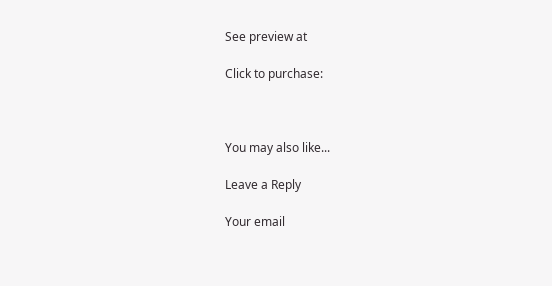See preview at

Click to purchase:



You may also like...

Leave a Reply

Your email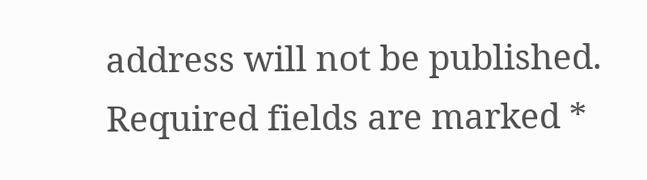address will not be published. Required fields are marked *